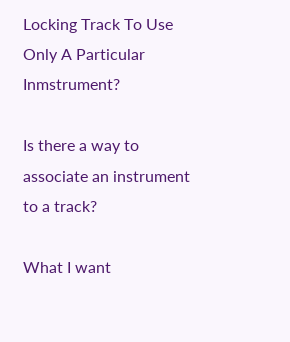Locking Track To Use Only A Particular Inmstrument?

Is there a way to associate an instrument to a track?

What I want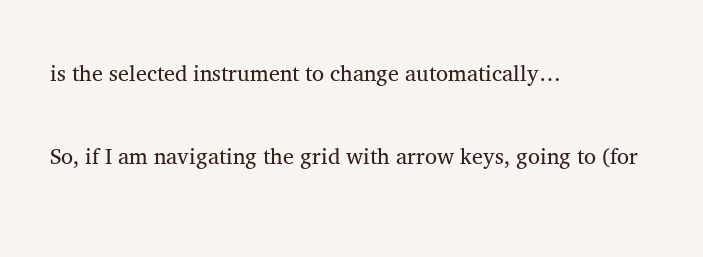is the selected instrument to change automatically…

So, if I am navigating the grid with arrow keys, going to (for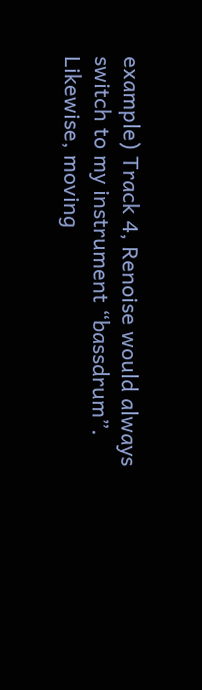example) Track 4, Renoise would always switch to my instrument “bassdrum”. Likewise, moving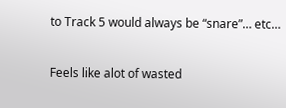to Track 5 would always be “snare”… etc…

Feels like alot of wasted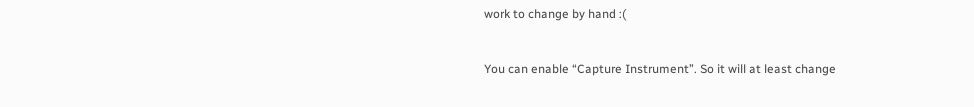work to change by hand :(


You can enable “Capture Instrument”. So it will at least change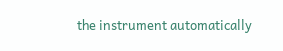the instrument automatically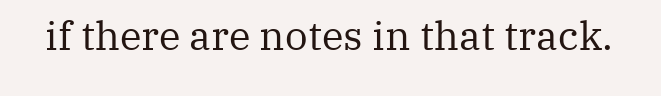if there are notes in that track.